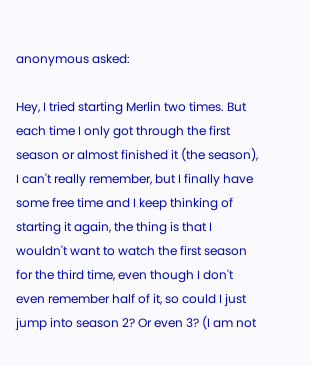anonymous asked:

Hey, I tried starting Merlin two times. But each time I only got through the first season or almost finished it (the season), I can't really remember, but I finally have some free time and I keep thinking of starting it again, the thing is that I wouldn't want to watch the first season for the third time, even though I don't even remember half of it, so could I just jump into season 2? Or even 3? (I am not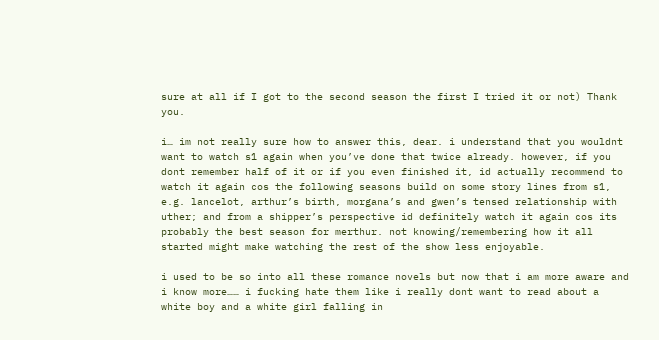sure at all if I got to the second season the first I tried it or not) Thank you.

i… im not really sure how to answer this, dear. i understand that you wouldnt want to watch s1 again when you’ve done that twice already. however, if you dont remember half of it or if you even finished it, id actually recommend to watch it again cos the following seasons build on some story lines from s1, e.g. lancelot, arthur’s birth, morgana’s and gwen’s tensed relationship with uther; and from a shipper’s perspective id definitely watch it again cos its probably the best season for merthur. not knowing/remembering how it all started might make watching the rest of the show less enjoyable.

i used to be so into all these romance novels but now that i am more aware and i know more…… i fucking hate them like i really dont want to read about a white boy and a white girl falling in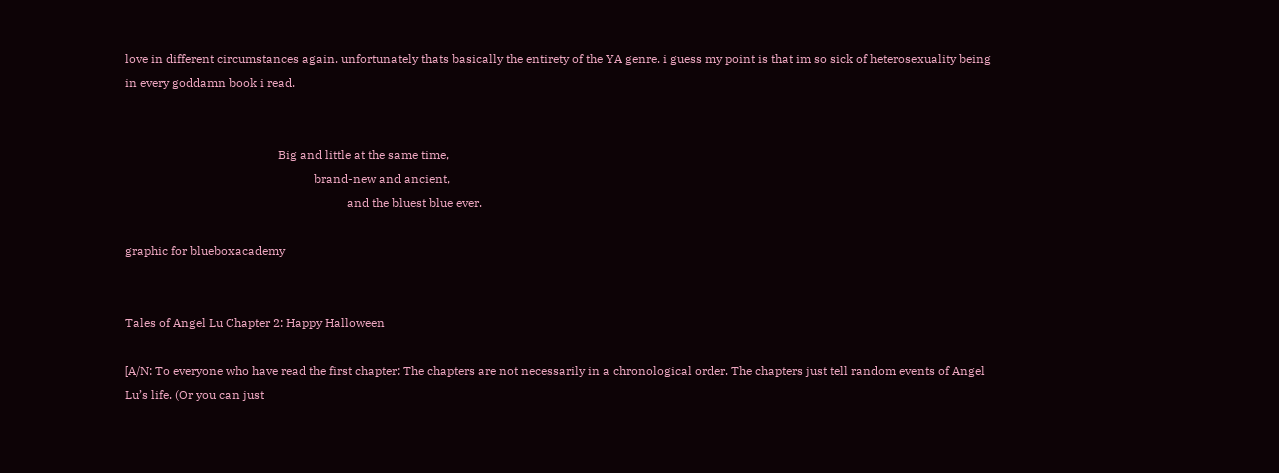love in different circumstances again. unfortunately thats basically the entirety of the YA genre. i guess my point is that im so sick of heterosexuality being in every goddamn book i read.


                                                   Big and little at the same time,
                                                               brand-new and ancient,
                                                                          and the bluest blue ever.

graphic for blueboxacademy


Tales of Angel Lu Chapter 2: Happy Halloween

[A/N: To everyone who have read the first chapter: The chapters are not necessarily in a chronological order. The chapters just tell random events of Angel Lu’s life. (Or you can just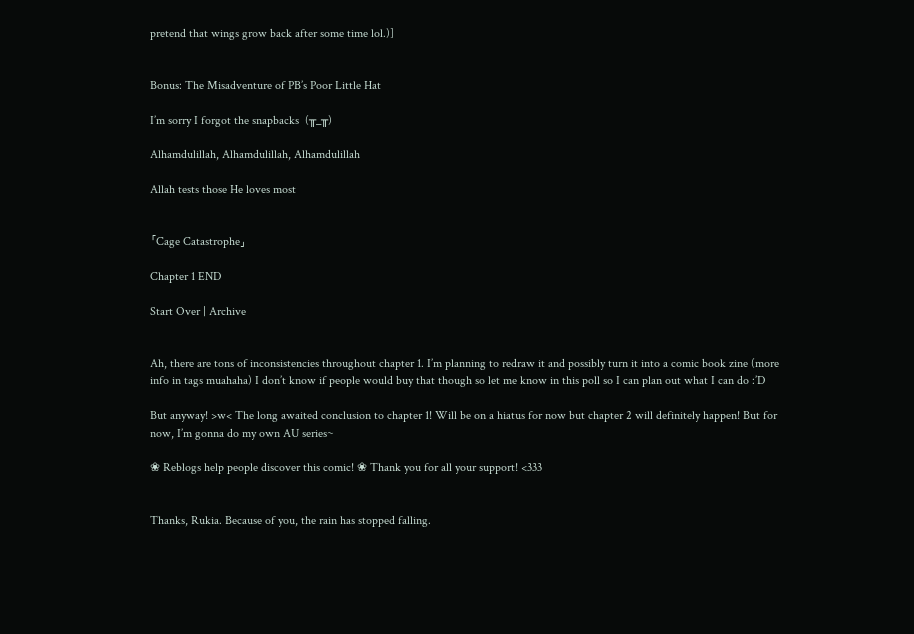pretend that wings grow back after some time lol.)]


Bonus: The Misadventure of PB’s Poor Little Hat

I’m sorry I forgot the snapbacks  (╥_╥)

Alhamdulillah, Alhamdulillah, Alhamdulillah

Allah tests those He loves most


「Cage Catastrophe」

Chapter 1 END

Start Over | Archive


Ah, there are tons of inconsistencies throughout chapter 1. I’m planning to redraw it and possibly turn it into a comic book zine (more info in tags muahaha) I don’t know if people would buy that though so let me know in this poll so I can plan out what I can do :’D

But anyway! >w< The long awaited conclusion to chapter 1! Will be on a hiatus for now but chapter 2 will definitely happen! But for now, I’m gonna do my own AU series~

❀ Reblogs help people discover this comic! ❀ Thank you for all your support! <333


Thanks, Rukia. Because of you, the rain has stopped falling.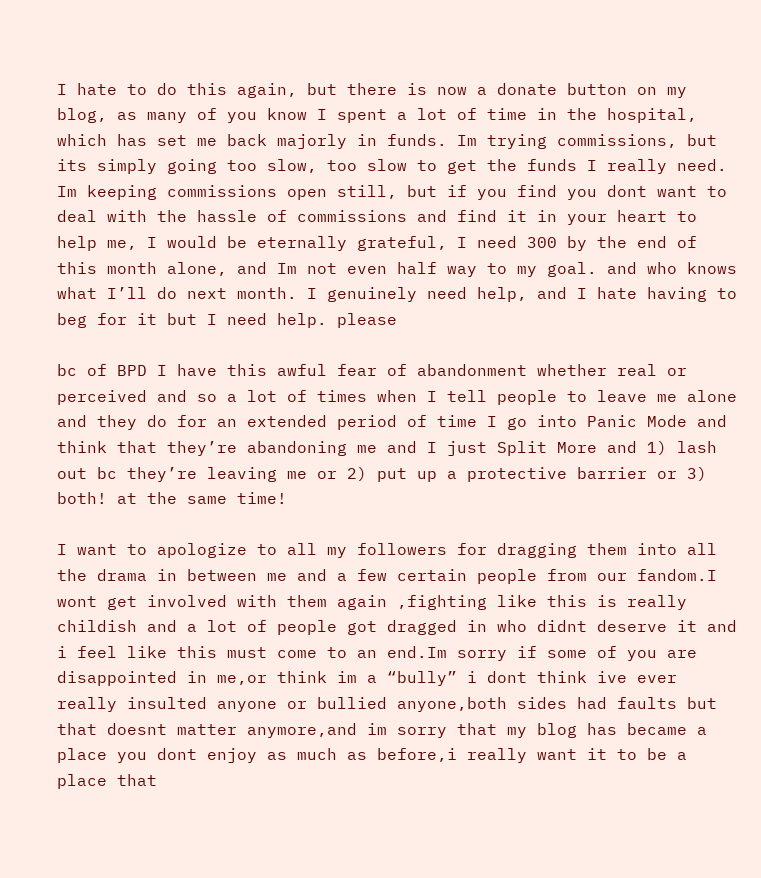I hate to do this again, but there is now a donate button on my blog, as many of you know I spent a lot of time in the hospital, which has set me back majorly in funds. Im trying commissions, but its simply going too slow, too slow to get the funds I really need. Im keeping commissions open still, but if you find you dont want to deal with the hassle of commissions and find it in your heart to help me, I would be eternally grateful, I need 300 by the end of this month alone, and Im not even half way to my goal. and who knows what I’ll do next month. I genuinely need help, and I hate having to beg for it but I need help. please

bc of BPD I have this awful fear of abandonment whether real or perceived and so a lot of times when I tell people to leave me alone and they do for an extended period of time I go into Panic Mode and think that they’re abandoning me and I just Split More and 1) lash out bc they’re leaving me or 2) put up a protective barrier or 3) both! at the same time!

I want to apologize to all my followers for dragging them into all the drama in between me and a few certain people from our fandom.I wont get involved with them again ,fighting like this is really childish and a lot of people got dragged in who didnt deserve it and i feel like this must come to an end.Im sorry if some of you are disappointed in me,or think im a “bully” i dont think ive ever really insulted anyone or bullied anyone,both sides had faults but that doesnt matter anymore,and im sorry that my blog has became a place you dont enjoy as much as before,i really want it to be a place that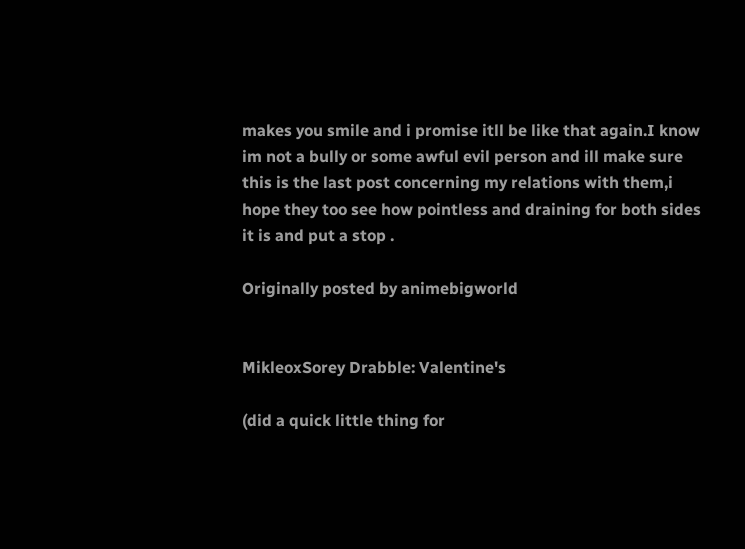makes you smile and i promise itll be like that again.I know im not a bully or some awful evil person and ill make sure this is the last post concerning my relations with them,i hope they too see how pointless and draining for both sides it is and put a stop .

Originally posted by animebigworld


MikleoxSorey Drabble: Valentine's

(did a quick little thing for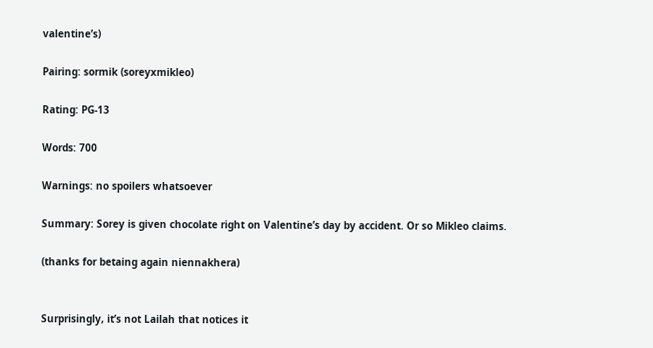valentine’s)

Pairing: sormik (soreyxmikleo)

Rating: PG-13

Words: 700

Warnings: no spoilers whatsoever

Summary: Sorey is given chocolate right on Valentine’s day by accident. Or so Mikleo claims.

(thanks for betaing again niennakhera)


Surprisingly, it’s not Lailah that notices it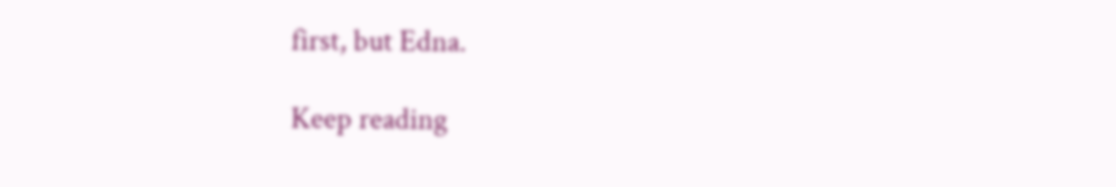first, but Edna.

Keep reading